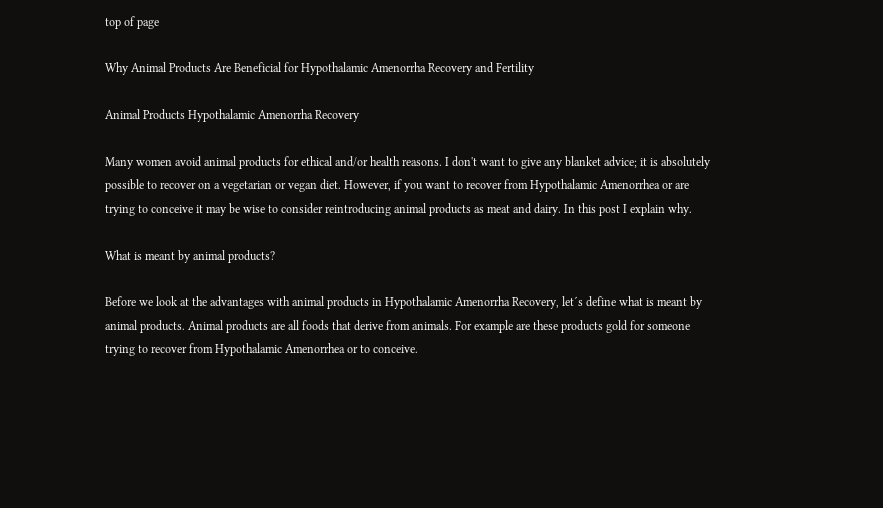top of page

Why Animal Products Are Beneficial for Hypothalamic Amenorrha Recovery and Fertility

Animal Products Hypothalamic Amenorrha Recovery

Many women avoid animal products for ethical and/or health reasons. I don't want to give any blanket advice; it is absolutely possible to recover on a vegetarian or vegan diet. However, if you want to recover from Hypothalamic Amenorrhea or are trying to conceive it may be wise to consider reintroducing animal products as meat and dairy. In this post I explain why.

What is meant by animal products?

Before we look at the advantages with animal products in Hypothalamic Amenorrha Recovery, let´s define what is meant by animal products. Animal products are all foods that derive from animals. For example are these products gold for someone trying to recover from Hypothalamic Amenorrhea or to conceive.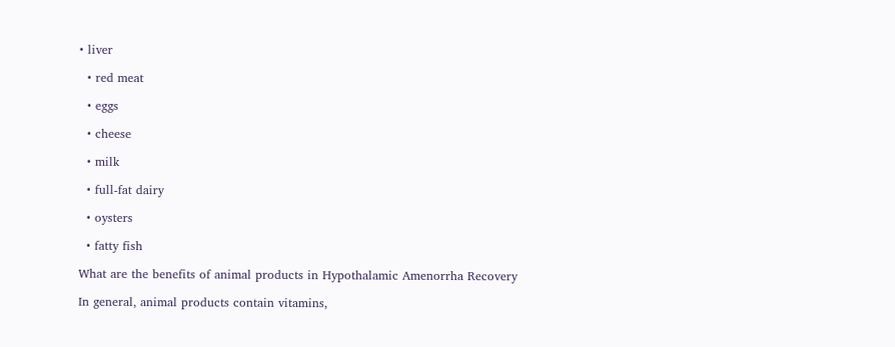• liver

  • red meat

  • eggs

  • cheese

  • milk

  • full-fat dairy

  • oysters

  • fatty fish

What are the benefits of animal products in Hypothalamic Amenorrha Recovery

In general, animal products contain vitamins,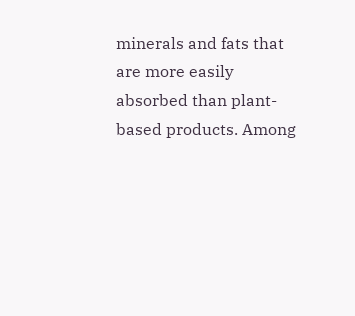minerals and fats that are more easily absorbed than plant-based products. Among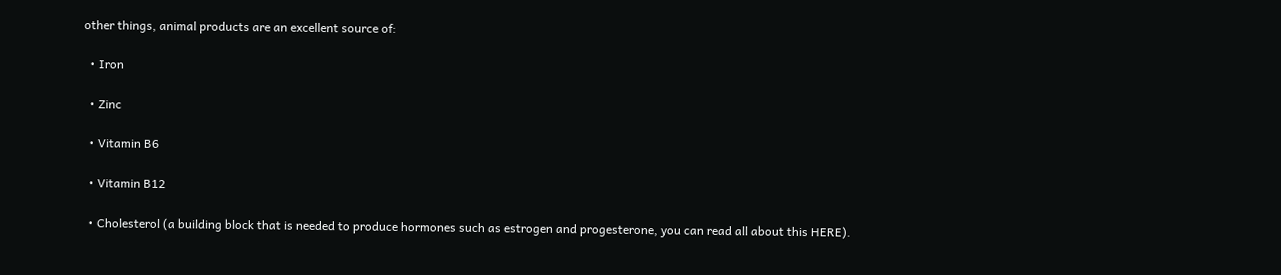other things, animal products are an excellent source of:

  • Iron

  • Zinc

  • Vitamin B6

  • Vitamin B12

  • Cholesterol (a building block that is needed to produce hormones such as estrogen and progesterone, you can read all about this HERE).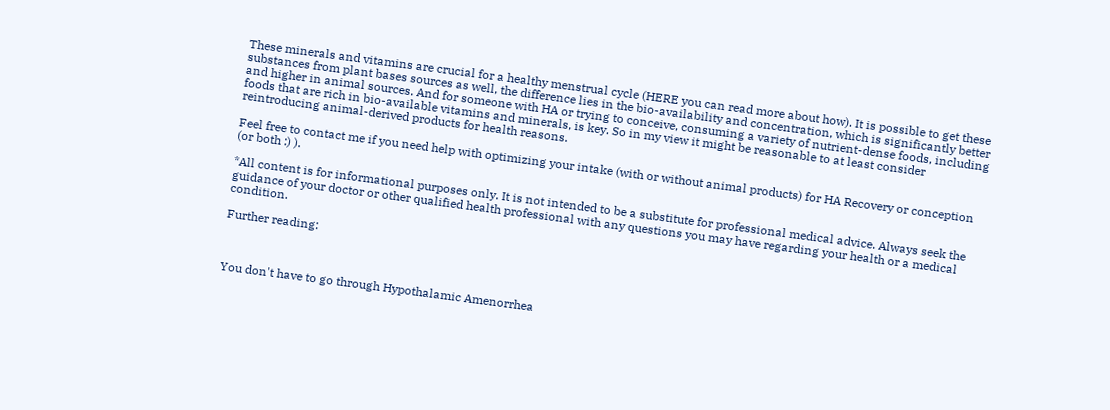These minerals and vitamins are crucial for a healthy menstrual cycle (HERE you can read more about how). It is possible to get these substances from plant bases sources as well, the difference lies in the bio-availability and concentration, which is significantly better and higher in animal sources. And for someone with HA or trying to conceive, consuming a variety of nutrient-dense foods, including foods that are rich in bio-available vitamins and minerals, is key. So in my view it might be reasonable to at least consider reintroducing animal-derived products for health reasons.

Feel free to contact me if you need help with optimizing your intake (with or without animal products) for HA Recovery or conception (or both :) ).

*All content is for informational purposes only. It is not intended to be a substitute for professional medical advice. Always seek the guidance of your doctor or other qualified health professional with any questions you may have regarding your health or a medical condition.

Further reading:



You don't have to go through Hypothalamic Amenorrhea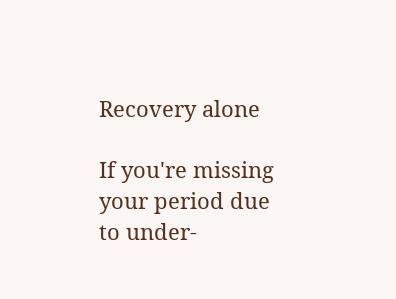Recovery alone

If you're missing your period due to under-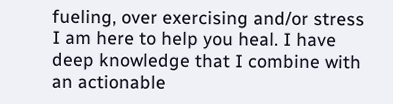fueling, over exercising and/or stress I am here to help you heal. I have deep knowledge that I combine with an actionable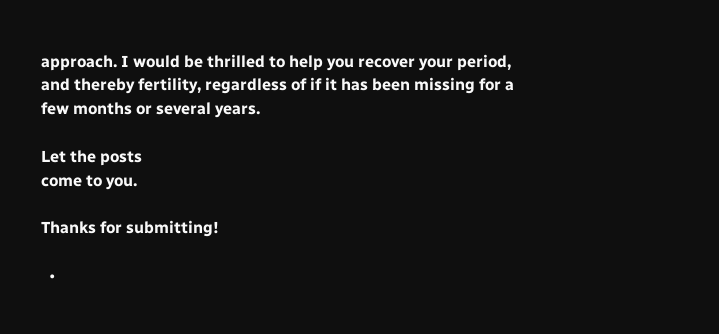approach. I would be thrilled to help you recover your period, and thereby fertility, regardless of if it has been missing for a few months or several years.

Let the posts
come to you.

Thanks for submitting!

  •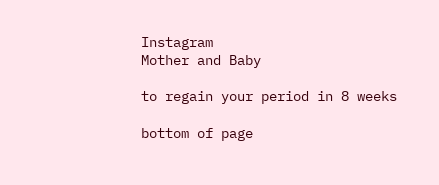Instagram
Mother and Baby

to regain your period in 8 weeks

bottom of page